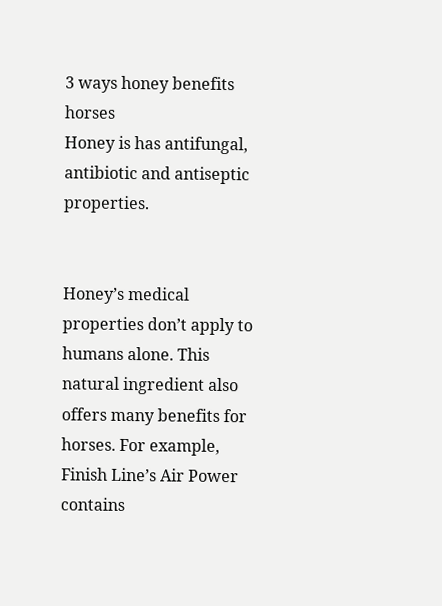3 ways honey benefits horses
Honey is has antifungal, antibiotic and antiseptic properties.


Honey’s medical properties don’t apply to humans alone. This natural ingredient also offers many benefits for horses. For example, Finish Line’s Air Power contains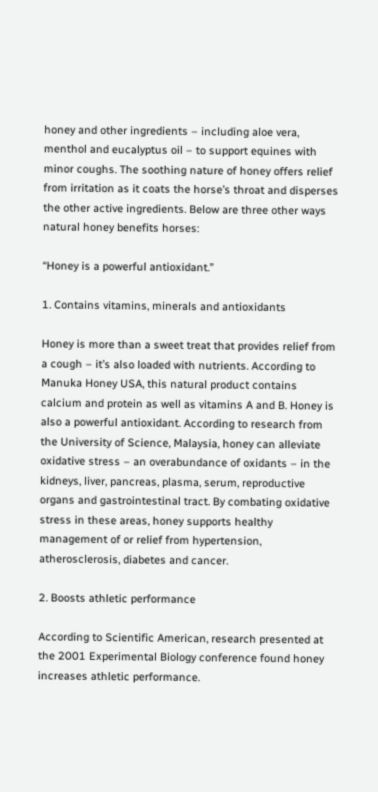honey and other ingredients – including aloe vera, menthol and eucalyptus oil – to support equines with minor coughs. The soothing nature of honey offers relief from irritation as it coats the horse’s throat and disperses the other active ingredients. Below are three other ways natural honey benefits horses:

“Honey is a powerful antioxidant.”

1. Contains vitamins, minerals and antioxidants

Honey is more than a sweet treat that provides relief from a cough – it’s also loaded with nutrients. According to Manuka Honey USA, this natural product contains calcium and protein as well as vitamins A and B. Honey is also a powerful antioxidant. According to research from the University of Science, Malaysia, honey can alleviate oxidative stress – an overabundance of oxidants – in the kidneys, liver, pancreas, plasma, serum, reproductive organs and gastrointestinal tract. By combating oxidative stress in these areas, honey supports healthy management of or relief from hypertension, atherosclerosis, diabetes and cancer.

2. Boosts athletic performance

According to Scientific American, research presented at the 2001 Experimental Biology conference found honey increases athletic performance.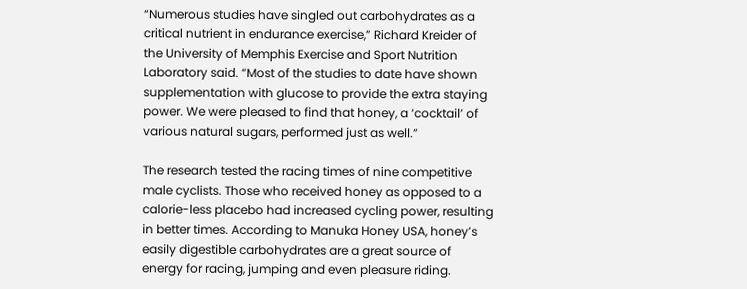“Numerous studies have singled out carbohydrates as a critical nutrient in endurance exercise,” Richard Kreider of the University of Memphis Exercise and Sport Nutrition Laboratory said. “Most of the studies to date have shown supplementation with glucose to provide the extra staying power. We were pleased to find that honey, a ‘cocktail’ of various natural sugars, performed just as well.”

The research tested the racing times of nine competitive male cyclists. Those who received honey as opposed to a calorie-less placebo had increased cycling power, resulting in better times. According to Manuka Honey USA, honey’s easily digestible carbohydrates are a great source of energy for racing, jumping and even pleasure riding.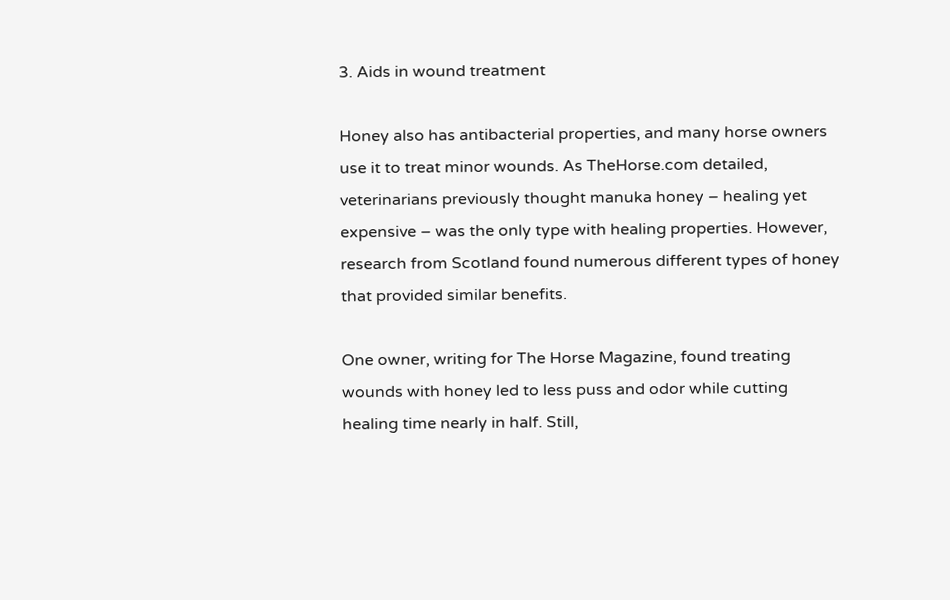3. Aids in wound treatment

Honey also has antibacterial properties, and many horse owners use it to treat minor wounds. As TheHorse.com detailed, veterinarians previously thought manuka honey – healing yet expensive – was the only type with healing properties. However, research from Scotland found numerous different types of honey that provided similar benefits.

One owner, writing for The Horse Magazine, found treating wounds with honey led to less puss and odor while cutting healing time nearly in half. Still,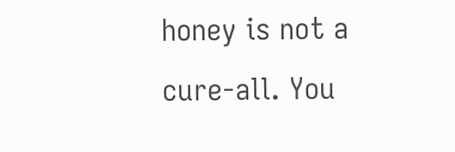honey is not a cure-all. You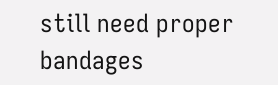still need proper bandages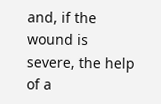and, if the wound is severe, the help of a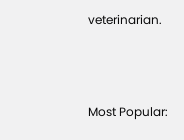veterinarian.



Most Popular: